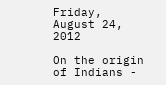Friday, August 24, 2012

On the origin of Indians -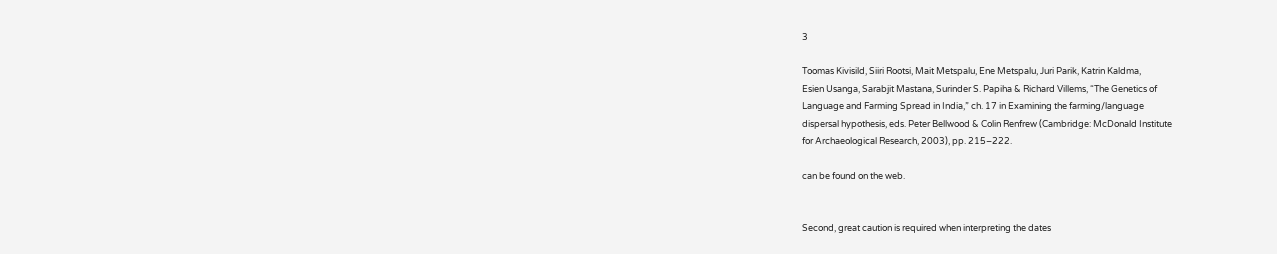3

Toomas Kivisild, Siiri Rootsi, Mait Metspalu, Ene Metspalu, Juri Parik, Katrin Kaldma,
Esien Usanga, Sarabjit Mastana, Surinder S. Papiha & Richard Villems, “The Genetics of
Language and Farming Spread in India,” ch. 17 in Examining the farming/language
dispersal hypothesis, eds. Peter Bellwood & Colin Renfrew (Cambridge: McDonald Institute
for Archaeological Research, 2003), pp. 215–222.

can be found on the web.


Second, great caution is required when interpreting the dates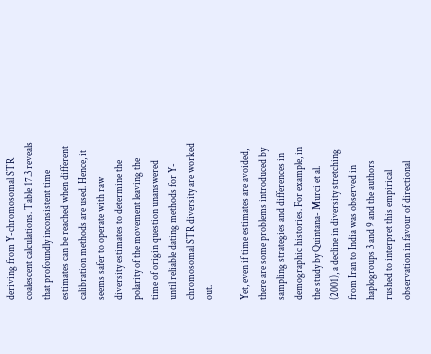deriving from Y-chromosomal STR coalescent calculations. Table 17.3 reveals that profoundly inconsistent time estimates can be reached when different calibration methods are used. Hence, it seems safer to operate with raw diversity estimates to determine the polarity of the movement leaving the time of origin question unanswered until reliable dating methods for Y-chromosomal STR diversity are worked out.

Yet, even if time estimates are avoided, there are some problems introduced by sampling strategies and differences in demographic histories. For example, in the study by Quintana- Murci et al. (2001), a decline in diversity stretching from Iran to India was observed in haplogroups 3 and 9 and the authors rushed to interpret this empirical observation in favour of directional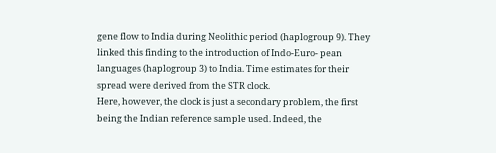gene flow to India during Neolithic period (haplogroup 9). They linked this finding to the introduction of Indo-Euro- pean languages (haplogroup 3) to India. Time estimates for their spread were derived from the STR clock.
Here, however, the clock is just a secondary problem, the first being the Indian reference sample used. Indeed, the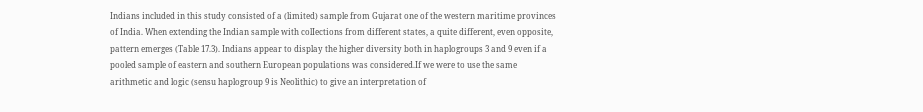Indians included in this study consisted of a (limited) sample from Gujarat one of the western maritime provinces of India. When extending the Indian sample with colIections from different states, a quite different, even opposite, pattern emerges (Table 17.3). Indians appear to display the higher diversity both in haplogroups 3 and 9 even if a pooled sample of eastern and southern European populations was considered.If we were to use the same arithmetic and logic (sensu haplogroup 9 is Neolithic) to give an interpretation of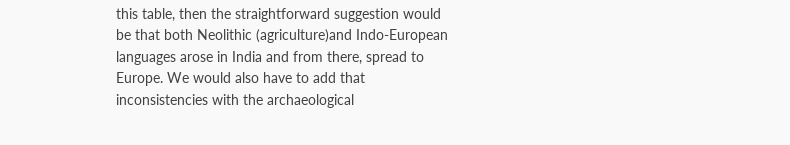this table, then the straightforward suggestion would be that both Neolithic (agriculture)and Indo-European languages arose in India and from there, spread to Europe. We would also have to add that inconsistencies with the archaeological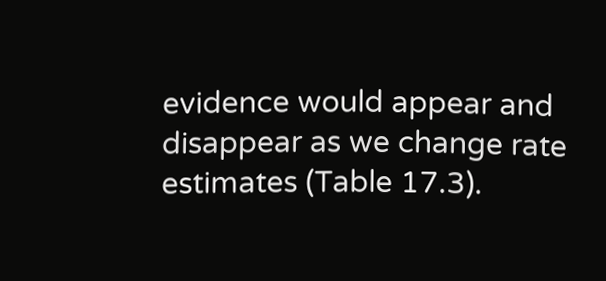evidence would appear and disappear as we change rate estimates (Table 17.3).